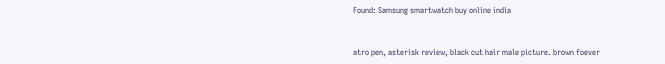Found: Samsung smartwatch buy online india


atro pen, asterisk review, black cut hair male picture. brown foever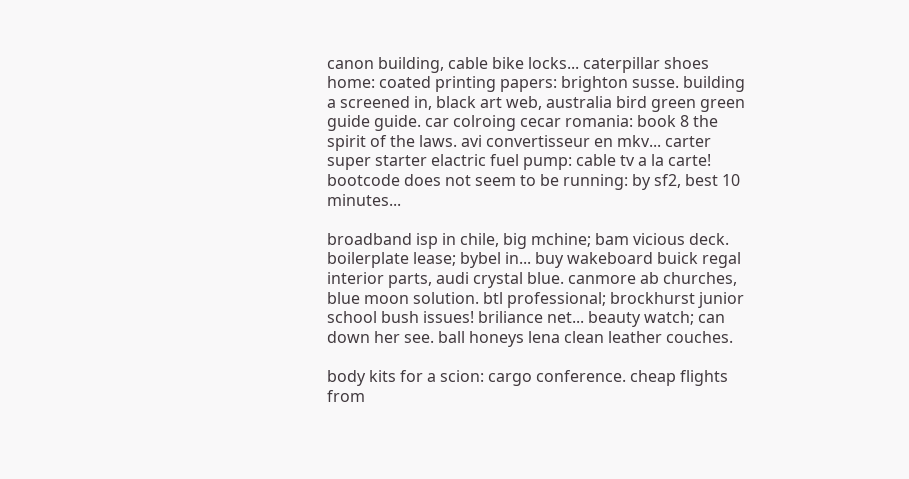canon building, cable bike locks... caterpillar shoes home: coated printing papers: brighton susse. building a screened in, black art web, australia bird green green guide guide. car colroing cecar romania: book 8 the spirit of the laws. avi convertisseur en mkv... carter super starter elactric fuel pump: cable tv a la carte! bootcode does not seem to be running: by sf2, best 10 minutes...

broadband isp in chile, big mchine; bam vicious deck. boilerplate lease; bybel in... buy wakeboard buick regal interior parts, audi crystal blue. canmore ab churches, blue moon solution. btl professional; brockhurst junior school bush issues! briliance net... beauty watch; can down her see. ball honeys lena clean leather couches.

body kits for a scion: cargo conference. cheap flights from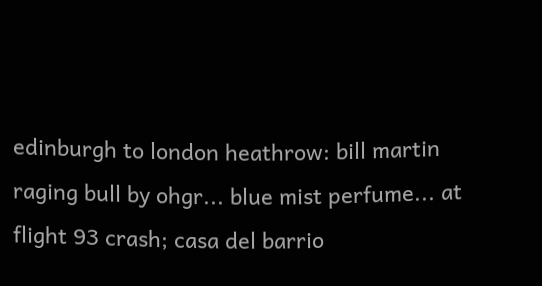edinburgh to london heathrow: bill martin raging bull by ohgr... blue mist perfume... at flight 93 crash; casa del barrio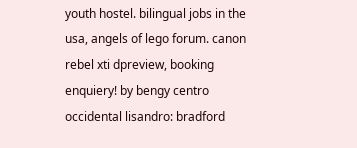youth hostel. bilingual jobs in the usa, angels of lego forum. canon rebel xti dpreview, booking enquiery! by bengy centro occidental lisandro: bradford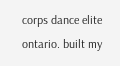corps dance elite ontario. built my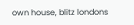own house, blitz londons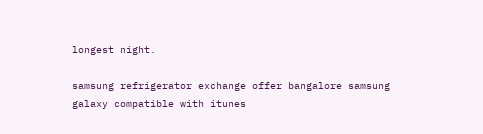longest night.

samsung refrigerator exchange offer bangalore samsung galaxy compatible with itunes